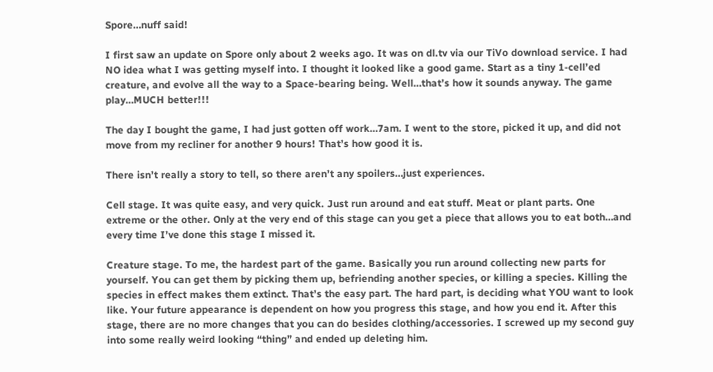Spore…nuff said!

I first saw an update on Spore only about 2 weeks ago. It was on dl.tv via our TiVo download service. I had NO idea what I was getting myself into. I thought it looked like a good game. Start as a tiny 1-cell’ed creature, and evolve all the way to a Space-bearing being. Well…that’s how it sounds anyway. The game play…MUCH better!!!

The day I bought the game, I had just gotten off work…7am. I went to the store, picked it up, and did not move from my recliner for another 9 hours! That’s how good it is.

There isn’t really a story to tell, so there aren’t any spoilers…just experiences.

Cell stage. It was quite easy, and very quick. Just run around and eat stuff. Meat or plant parts. One extreme or the other. Only at the very end of this stage can you get a piece that allows you to eat both…and every time I’ve done this stage I missed it.

Creature stage. To me, the hardest part of the game. Basically you run around collecting new parts for yourself. You can get them by picking them up, befriending another species, or killing a species. Killing the species in effect makes them extinct. That’s the easy part. The hard part, is deciding what YOU want to look like. Your future appearance is dependent on how you progress this stage, and how you end it. After this stage, there are no more changes that you can do besides clothing/accessories. I screwed up my second guy into some really weird looking “thing” and ended up deleting him.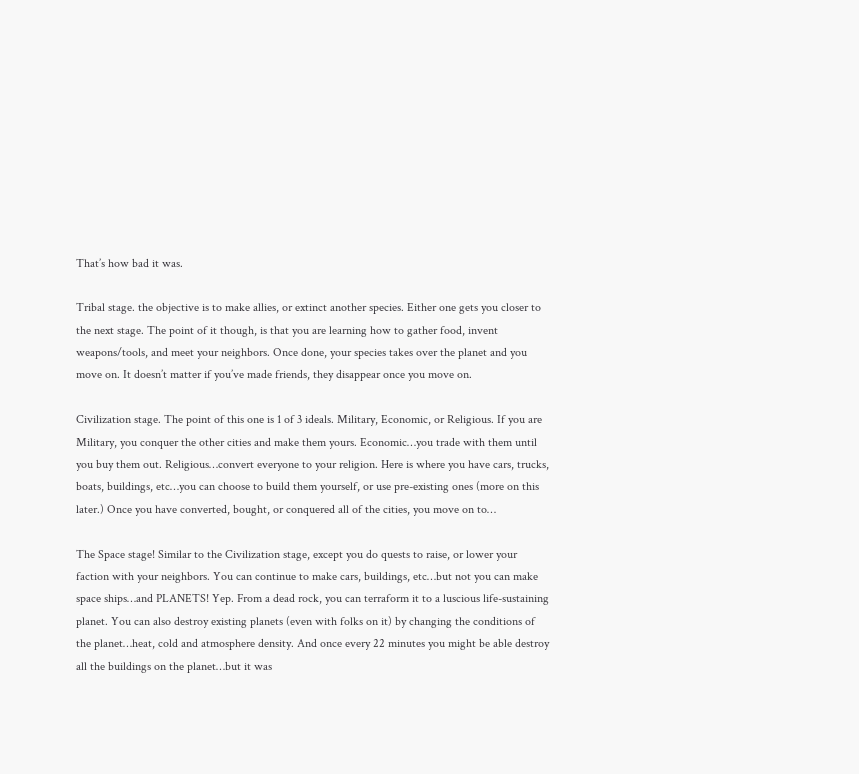That’s how bad it was.

Tribal stage. the objective is to make allies, or extinct another species. Either one gets you closer to the next stage. The point of it though, is that you are learning how to gather food, invent weapons/tools, and meet your neighbors. Once done, your species takes over the planet and you move on. It doesn’t matter if you’ve made friends, they disappear once you move on.

Civilization stage. The point of this one is 1 of 3 ideals. Military, Economic, or Religious. If you are Military, you conquer the other cities and make them yours. Economic…you trade with them until you buy them out. Religious…convert everyone to your religion. Here is where you have cars, trucks, boats, buildings, etc…you can choose to build them yourself, or use pre-existing ones (more on this later.) Once you have converted, bought, or conquered all of the cities, you move on to…

The Space stage! Similar to the Civilization stage, except you do quests to raise, or lower your faction with your neighbors. You can continue to make cars, buildings, etc…but not you can make space ships…and PLANETS! Yep. From a dead rock, you can terraform it to a luscious life-sustaining planet. You can also destroy existing planets (even with folks on it) by changing the conditions of the planet…heat, cold and atmosphere density. And once every 22 minutes you might be able destroy all the buildings on the planet…but it was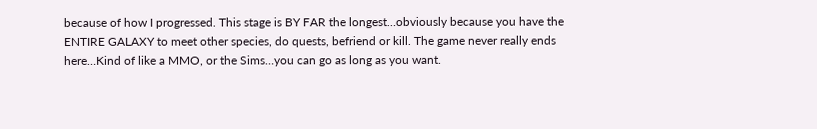because of how I progressed. This stage is BY FAR the longest…obviously because you have the ENTIRE GALAXY to meet other species, do quests, befriend or kill. The game never really ends here…Kind of like a MMO, or the Sims…you can go as long as you want.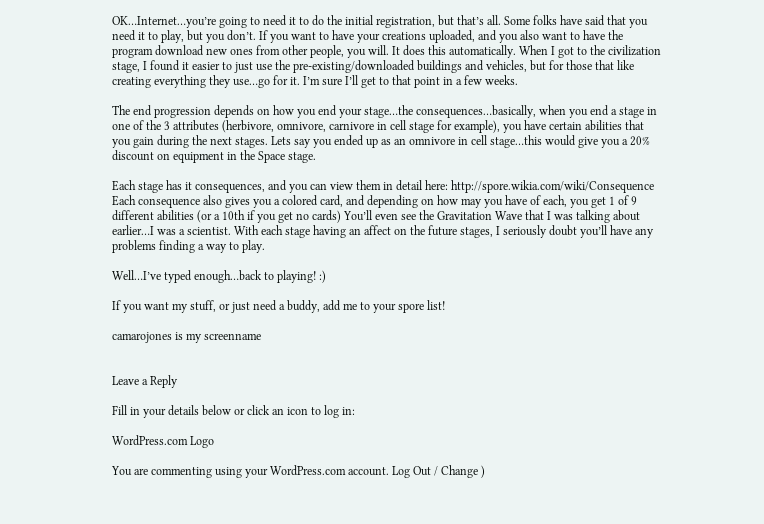OK…Internet…you’re going to need it to do the initial registration, but that’s all. Some folks have said that you need it to play, but you don’t. If you want to have your creations uploaded, and you also want to have the program download new ones from other people, you will. It does this automatically. When I got to the civilization stage, I found it easier to just use the pre-existing/downloaded buildings and vehicles, but for those that like creating everything they use…go for it. I’m sure I’ll get to that point in a few weeks.

The end progression depends on how you end your stage…the consequences…basically, when you end a stage in one of the 3 attributes (herbivore, omnivore, carnivore in cell stage for example), you have certain abilities that you gain during the next stages. Lets say you ended up as an omnivore in cell stage…this would give you a 20% discount on equipment in the Space stage.

Each stage has it consequences, and you can view them in detail here: http://spore.wikia.com/wiki/Consequence Each consequence also gives you a colored card, and depending on how may you have of each, you get 1 of 9 different abilities (or a 10th if you get no cards) You’ll even see the Gravitation Wave that I was talking about earlier…I was a scientist. With each stage having an affect on the future stages, I seriously doubt you’ll have any problems finding a way to play.

Well…I’ve typed enough…back to playing! :)

If you want my stuff, or just need a buddy, add me to your spore list!

camarojones is my screenname


Leave a Reply

Fill in your details below or click an icon to log in:

WordPress.com Logo

You are commenting using your WordPress.com account. Log Out / Change )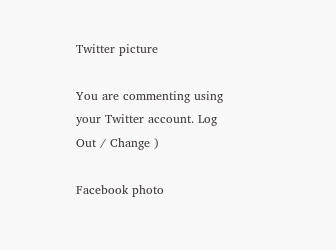Twitter picture

You are commenting using your Twitter account. Log Out / Change )

Facebook photo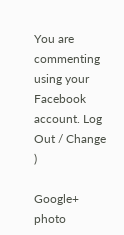You are commenting using your Facebook account. Log Out / Change )

Google+ photo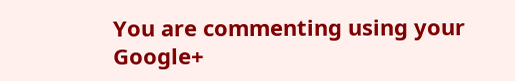You are commenting using your Google+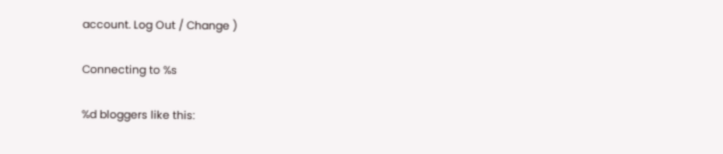account. Log Out / Change )

Connecting to %s

%d bloggers like this: